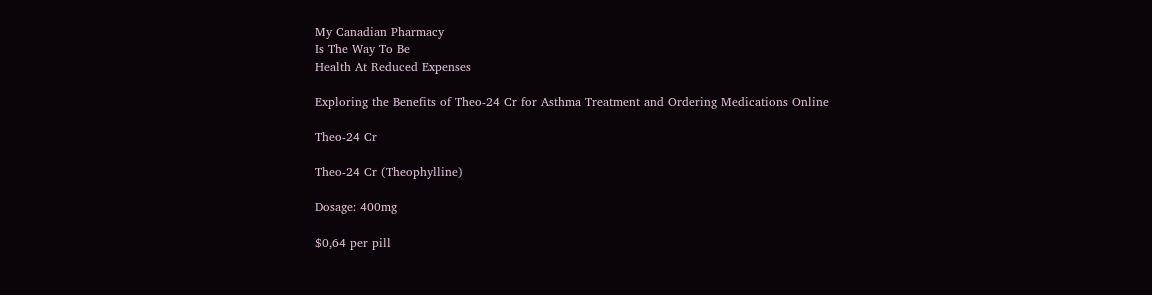My Canadian Pharmacy
Is The Way To Be
Health At Reduced Expenses

Exploring the Benefits of Theo-24 Cr for Asthma Treatment and Ordering Medications Online

Theo-24 Cr

Theo-24 Cr (Theophylline)

Dosage: 400mg

$0,64 per pill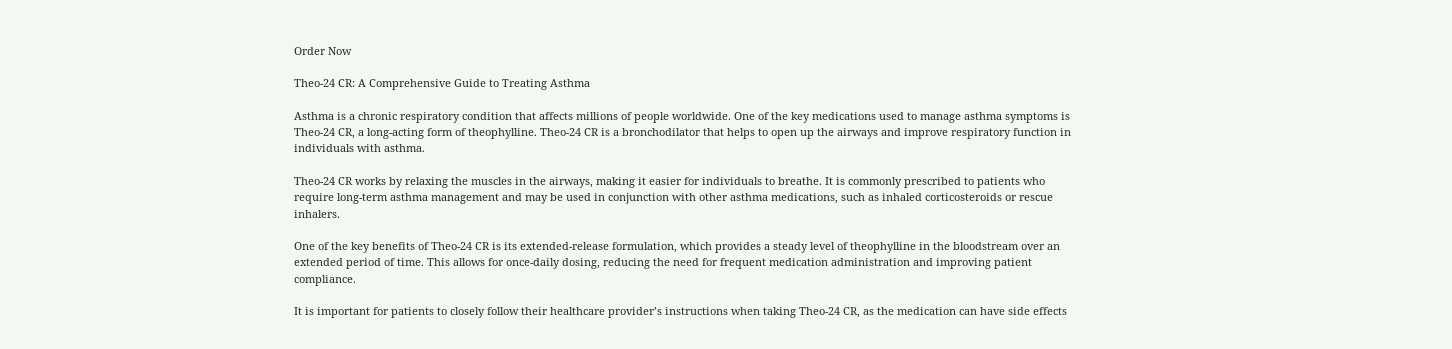Order Now

Theo-24 CR: A Comprehensive Guide to Treating Asthma

Asthma is a chronic respiratory condition that affects millions of people worldwide. One of the key medications used to manage asthma symptoms is Theo-24 CR, a long-acting form of theophylline. Theo-24 CR is a bronchodilator that helps to open up the airways and improve respiratory function in individuals with asthma.

Theo-24 CR works by relaxing the muscles in the airways, making it easier for individuals to breathe. It is commonly prescribed to patients who require long-term asthma management and may be used in conjunction with other asthma medications, such as inhaled corticosteroids or rescue inhalers.

One of the key benefits of Theo-24 CR is its extended-release formulation, which provides a steady level of theophylline in the bloodstream over an extended period of time. This allows for once-daily dosing, reducing the need for frequent medication administration and improving patient compliance.

It is important for patients to closely follow their healthcare provider’s instructions when taking Theo-24 CR, as the medication can have side effects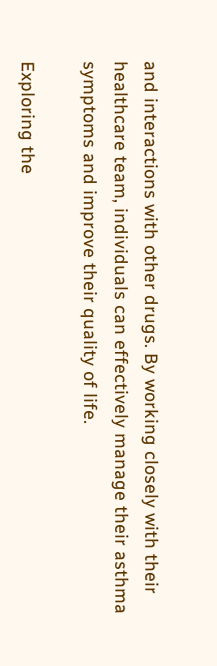and interactions with other drugs. By working closely with their healthcare team, individuals can effectively manage their asthma symptoms and improve their quality of life.

Exploring the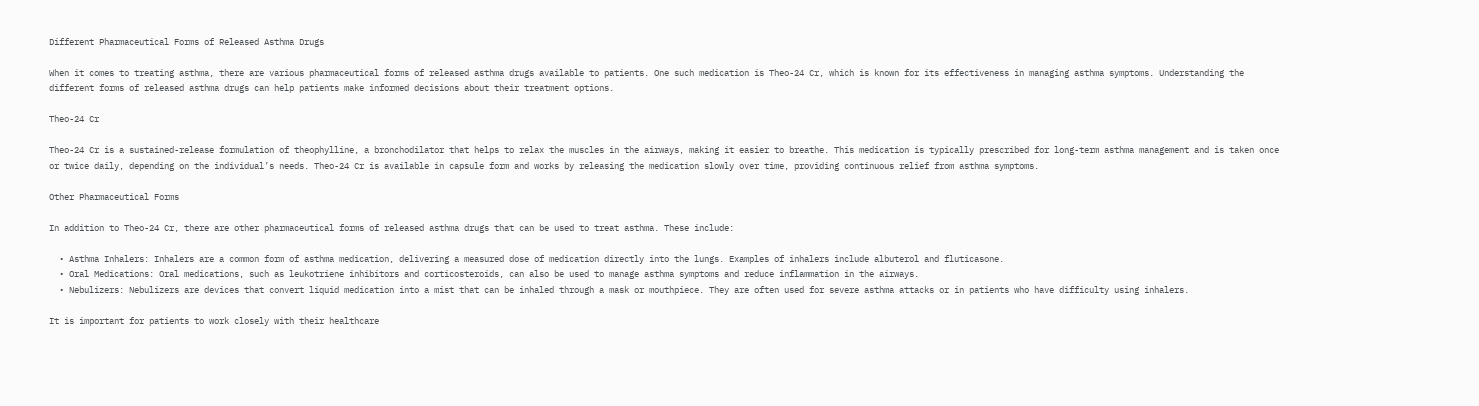Different Pharmaceutical Forms of Released Asthma Drugs

When it comes to treating asthma, there are various pharmaceutical forms of released asthma drugs available to patients. One such medication is Theo-24 Cr, which is known for its effectiveness in managing asthma symptoms. Understanding the different forms of released asthma drugs can help patients make informed decisions about their treatment options.

Theo-24 Cr

Theo-24 Cr is a sustained-release formulation of theophylline, a bronchodilator that helps to relax the muscles in the airways, making it easier to breathe. This medication is typically prescribed for long-term asthma management and is taken once or twice daily, depending on the individual’s needs. Theo-24 Cr is available in capsule form and works by releasing the medication slowly over time, providing continuous relief from asthma symptoms.

Other Pharmaceutical Forms

In addition to Theo-24 Cr, there are other pharmaceutical forms of released asthma drugs that can be used to treat asthma. These include:

  • Asthma Inhalers: Inhalers are a common form of asthma medication, delivering a measured dose of medication directly into the lungs. Examples of inhalers include albuterol and fluticasone.
  • Oral Medications: Oral medications, such as leukotriene inhibitors and corticosteroids, can also be used to manage asthma symptoms and reduce inflammation in the airways.
  • Nebulizers: Nebulizers are devices that convert liquid medication into a mist that can be inhaled through a mask or mouthpiece. They are often used for severe asthma attacks or in patients who have difficulty using inhalers.

It is important for patients to work closely with their healthcare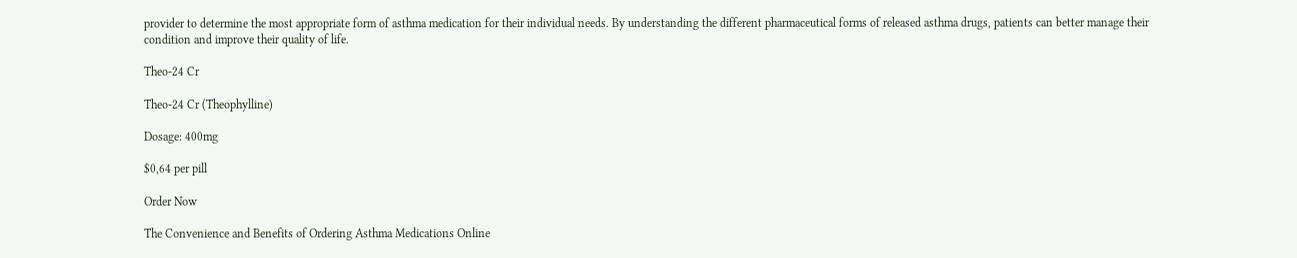provider to determine the most appropriate form of asthma medication for their individual needs. By understanding the different pharmaceutical forms of released asthma drugs, patients can better manage their condition and improve their quality of life.

Theo-24 Cr

Theo-24 Cr (Theophylline)

Dosage: 400mg

$0,64 per pill

Order Now

The Convenience and Benefits of Ordering Asthma Medications Online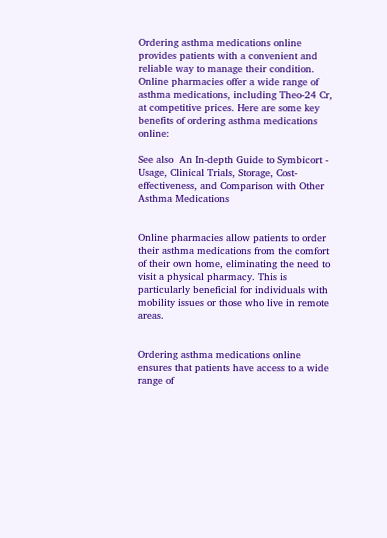Ordering asthma medications online provides patients with a convenient and reliable way to manage their condition. Online pharmacies offer a wide range of asthma medications, including Theo-24 Cr, at competitive prices. Here are some key benefits of ordering asthma medications online:

See also  An In-depth Guide to Symbicort - Usage, Clinical Trials, Storage, Cost-effectiveness, and Comparison with Other Asthma Medications


Online pharmacies allow patients to order their asthma medications from the comfort of their own home, eliminating the need to visit a physical pharmacy. This is particularly beneficial for individuals with mobility issues or those who live in remote areas.


Ordering asthma medications online ensures that patients have access to a wide range of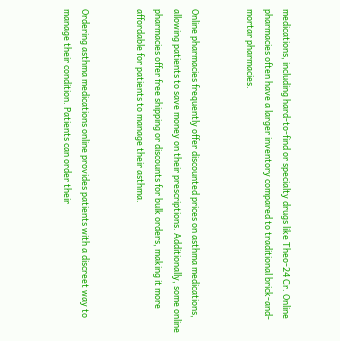medications, including hard-to-find or specialty drugs like Theo-24 Cr. Online pharmacies often have a larger inventory compared to traditional brick-and-mortar pharmacies.


Online pharmacies frequently offer discounted prices on asthma medications, allowing patients to save money on their prescriptions. Additionally, some online pharmacies offer free shipping or discounts for bulk orders, making it more affordable for patients to manage their asthma.


Ordering asthma medications online provides patients with a discreet way to manage their condition. Patients can order their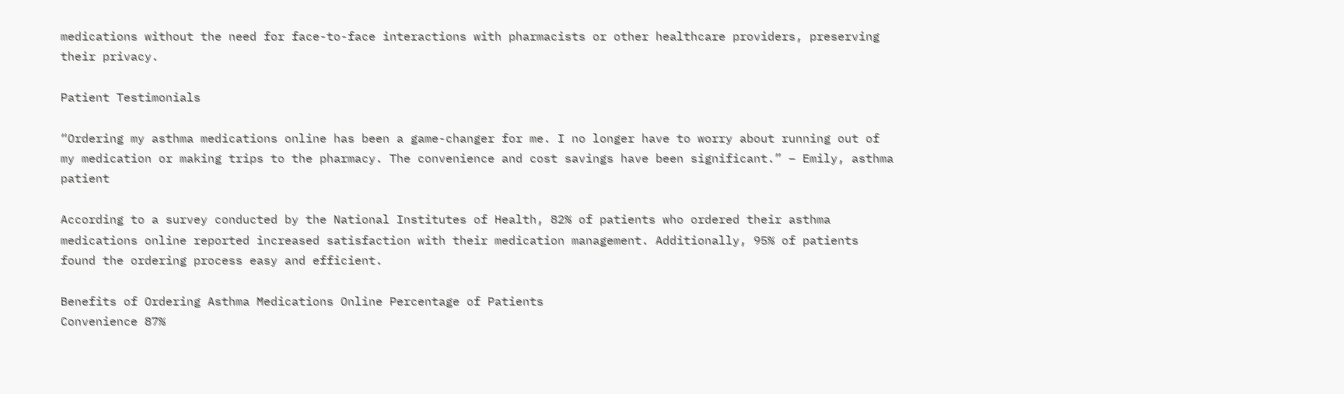medications without the need for face-to-face interactions with pharmacists or other healthcare providers, preserving their privacy.

Patient Testimonials

“Ordering my asthma medications online has been a game-changer for me. I no longer have to worry about running out of my medication or making trips to the pharmacy. The convenience and cost savings have been significant.” – Emily, asthma patient

According to a survey conducted by the National Institutes of Health, 82% of patients who ordered their asthma medications online reported increased satisfaction with their medication management. Additionally, 95% of patients found the ordering process easy and efficient.

Benefits of Ordering Asthma Medications Online Percentage of Patients
Convenience 87%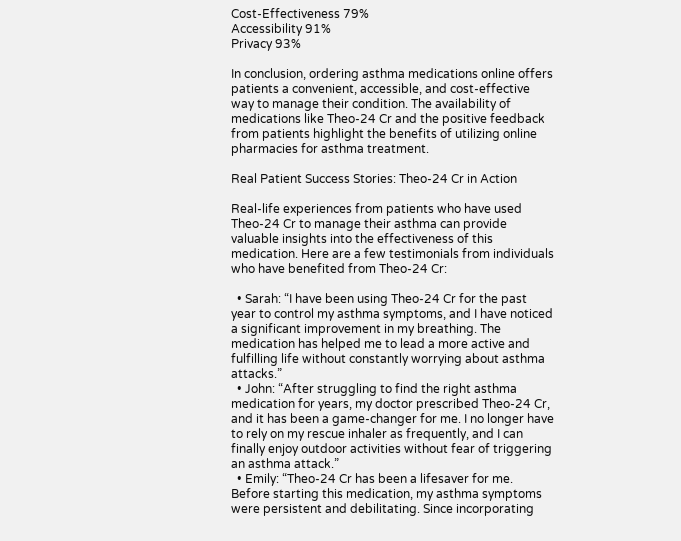Cost-Effectiveness 79%
Accessibility 91%
Privacy 93%

In conclusion, ordering asthma medications online offers patients a convenient, accessible, and cost-effective way to manage their condition. The availability of medications like Theo-24 Cr and the positive feedback from patients highlight the benefits of utilizing online pharmacies for asthma treatment.

Real Patient Success Stories: Theo-24 Cr in Action

Real-life experiences from patients who have used Theo-24 Cr to manage their asthma can provide valuable insights into the effectiveness of this medication. Here are a few testimonials from individuals who have benefited from Theo-24 Cr:

  • Sarah: “I have been using Theo-24 Cr for the past year to control my asthma symptoms, and I have noticed a significant improvement in my breathing. The medication has helped me to lead a more active and fulfilling life without constantly worrying about asthma attacks.”
  • John: “After struggling to find the right asthma medication for years, my doctor prescribed Theo-24 Cr, and it has been a game-changer for me. I no longer have to rely on my rescue inhaler as frequently, and I can finally enjoy outdoor activities without fear of triggering an asthma attack.”
  • Emily: “Theo-24 Cr has been a lifesaver for me. Before starting this medication, my asthma symptoms were persistent and debilitating. Since incorporating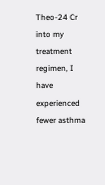Theo-24 Cr into my treatment regimen, I have experienced fewer asthma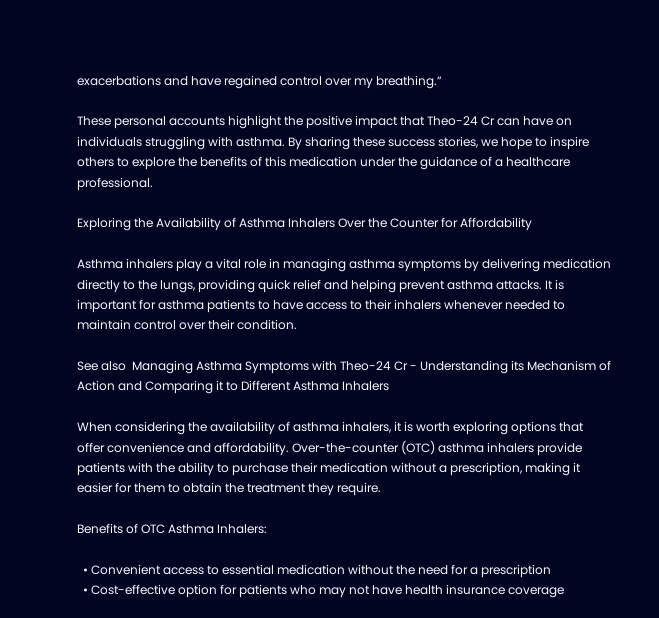exacerbations and have regained control over my breathing.”

These personal accounts highlight the positive impact that Theo-24 Cr can have on individuals struggling with asthma. By sharing these success stories, we hope to inspire others to explore the benefits of this medication under the guidance of a healthcare professional.

Exploring the Availability of Asthma Inhalers Over the Counter for Affordability

Asthma inhalers play a vital role in managing asthma symptoms by delivering medication directly to the lungs, providing quick relief and helping prevent asthma attacks. It is important for asthma patients to have access to their inhalers whenever needed to maintain control over their condition.

See also  Managing Asthma Symptoms with Theo-24 Cr - Understanding its Mechanism of Action and Comparing it to Different Asthma Inhalers

When considering the availability of asthma inhalers, it is worth exploring options that offer convenience and affordability. Over-the-counter (OTC) asthma inhalers provide patients with the ability to purchase their medication without a prescription, making it easier for them to obtain the treatment they require.

Benefits of OTC Asthma Inhalers:

  • Convenient access to essential medication without the need for a prescription
  • Cost-effective option for patients who may not have health insurance coverage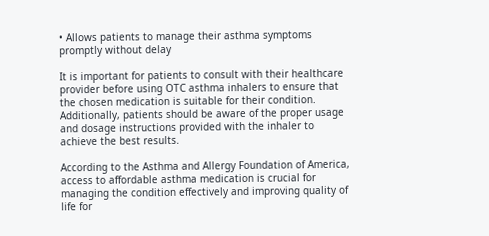• Allows patients to manage their asthma symptoms promptly without delay

It is important for patients to consult with their healthcare provider before using OTC asthma inhalers to ensure that the chosen medication is suitable for their condition. Additionally, patients should be aware of the proper usage and dosage instructions provided with the inhaler to achieve the best results.

According to the Asthma and Allergy Foundation of America, access to affordable asthma medication is crucial for managing the condition effectively and improving quality of life for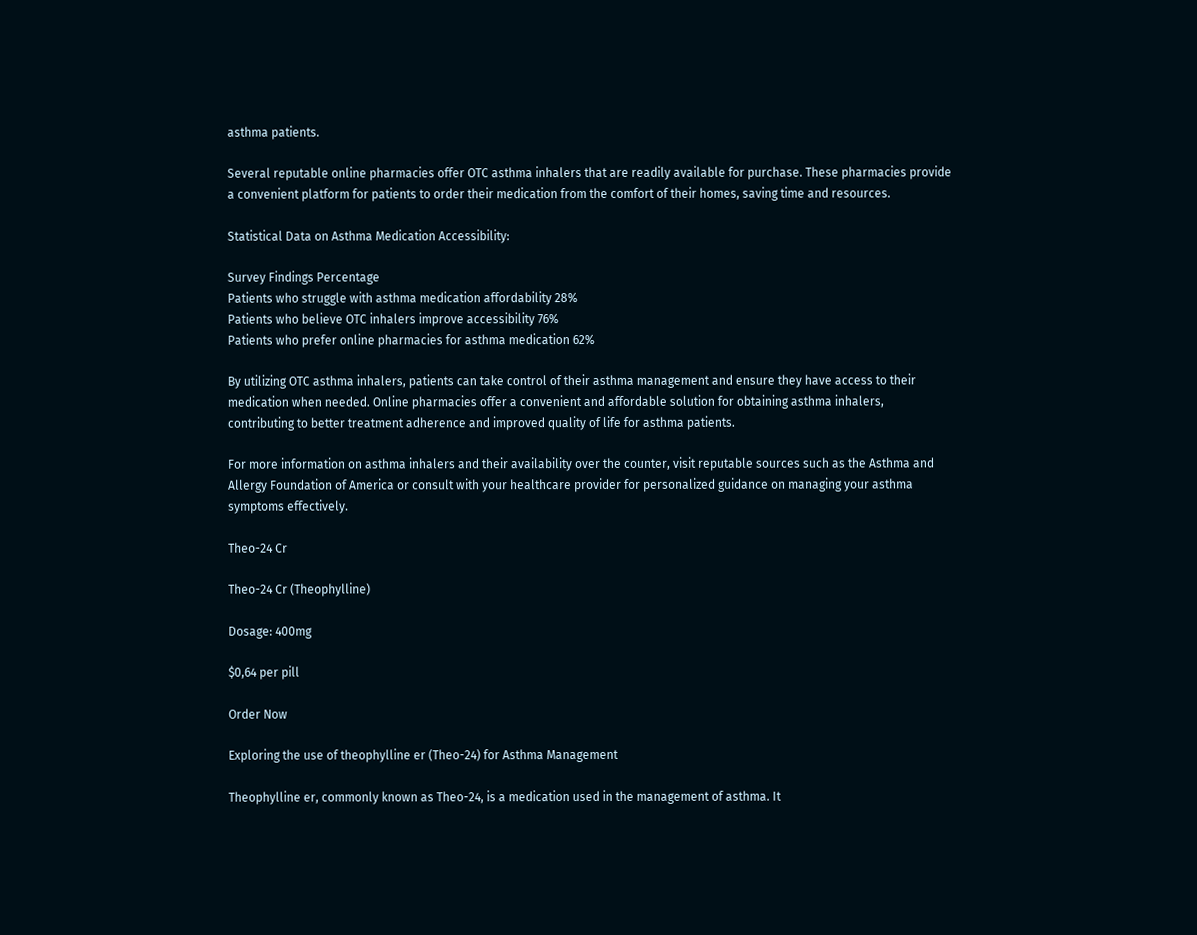asthma patients.

Several reputable online pharmacies offer OTC asthma inhalers that are readily available for purchase. These pharmacies provide a convenient platform for patients to order their medication from the comfort of their homes, saving time and resources.

Statistical Data on Asthma Medication Accessibility:

Survey Findings Percentage
Patients who struggle with asthma medication affordability 28%
Patients who believe OTC inhalers improve accessibility 76%
Patients who prefer online pharmacies for asthma medication 62%

By utilizing OTC asthma inhalers, patients can take control of their asthma management and ensure they have access to their medication when needed. Online pharmacies offer a convenient and affordable solution for obtaining asthma inhalers, contributing to better treatment adherence and improved quality of life for asthma patients.

For more information on asthma inhalers and their availability over the counter, visit reputable sources such as the Asthma and Allergy Foundation of America or consult with your healthcare provider for personalized guidance on managing your asthma symptoms effectively.

Theo-24 Cr

Theo-24 Cr (Theophylline)

Dosage: 400mg

$0,64 per pill

Order Now

Exploring the use of theophylline er (Theo-24) for Asthma Management

Theophylline er, commonly known as Theo-24, is a medication used in the management of asthma. It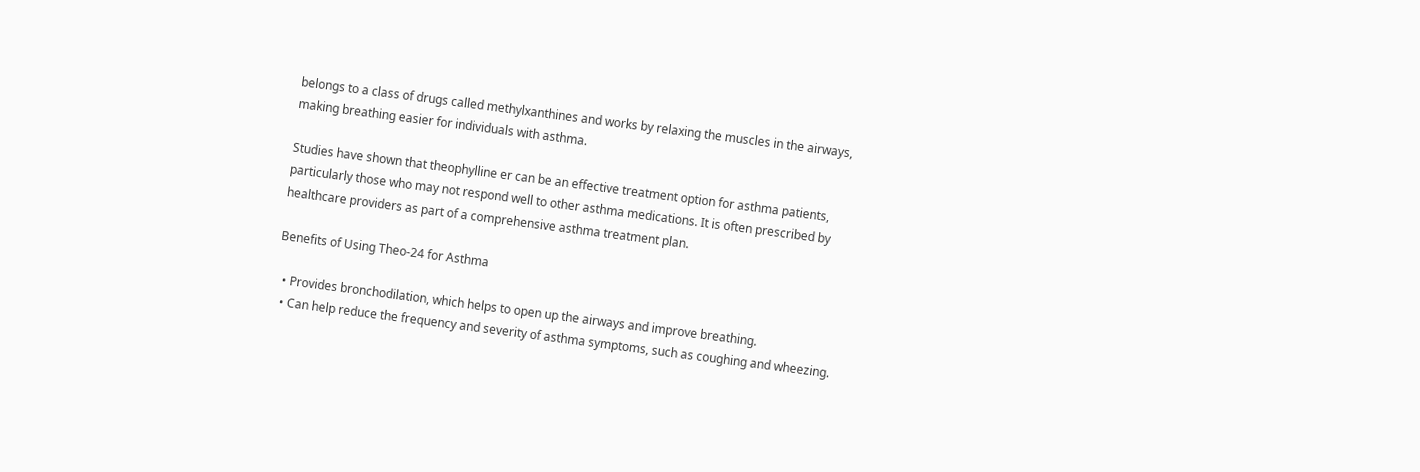belongs to a class of drugs called methylxanthines and works by relaxing the muscles in the airways, making breathing easier for individuals with asthma.

Studies have shown that theophylline er can be an effective treatment option for asthma patients, particularly those who may not respond well to other asthma medications. It is often prescribed by healthcare providers as part of a comprehensive asthma treatment plan.

Benefits of Using Theo-24 for Asthma

  • Provides bronchodilation, which helps to open up the airways and improve breathing.
  • Can help reduce the frequency and severity of asthma symptoms, such as coughing and wheezing.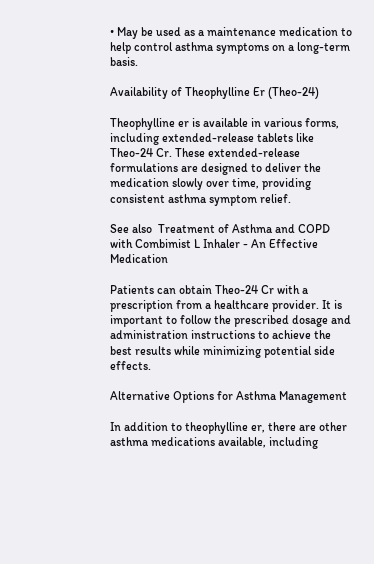• May be used as a maintenance medication to help control asthma symptoms on a long-term basis.

Availability of Theophylline Er (Theo-24)

Theophylline er is available in various forms, including extended-release tablets like Theo-24 Cr. These extended-release formulations are designed to deliver the medication slowly over time, providing consistent asthma symptom relief.

See also  Treatment of Asthma and COPD with Combimist L Inhaler - An Effective Medication

Patients can obtain Theo-24 Cr with a prescription from a healthcare provider. It is important to follow the prescribed dosage and administration instructions to achieve the best results while minimizing potential side effects.

Alternative Options for Asthma Management

In addition to theophylline er, there are other asthma medications available, including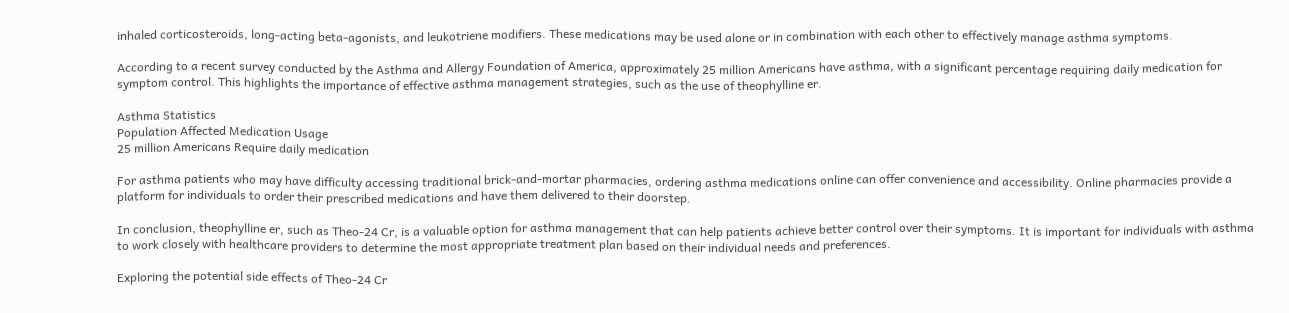inhaled corticosteroids, long-acting beta-agonists, and leukotriene modifiers. These medications may be used alone or in combination with each other to effectively manage asthma symptoms.

According to a recent survey conducted by the Asthma and Allergy Foundation of America, approximately 25 million Americans have asthma, with a significant percentage requiring daily medication for symptom control. This highlights the importance of effective asthma management strategies, such as the use of theophylline er.

Asthma Statistics
Population Affected Medication Usage
25 million Americans Require daily medication

For asthma patients who may have difficulty accessing traditional brick-and-mortar pharmacies, ordering asthma medications online can offer convenience and accessibility. Online pharmacies provide a platform for individuals to order their prescribed medications and have them delivered to their doorstep.

In conclusion, theophylline er, such as Theo-24 Cr, is a valuable option for asthma management that can help patients achieve better control over their symptoms. It is important for individuals with asthma to work closely with healthcare providers to determine the most appropriate treatment plan based on their individual needs and preferences.

Exploring the potential side effects of Theo-24 Cr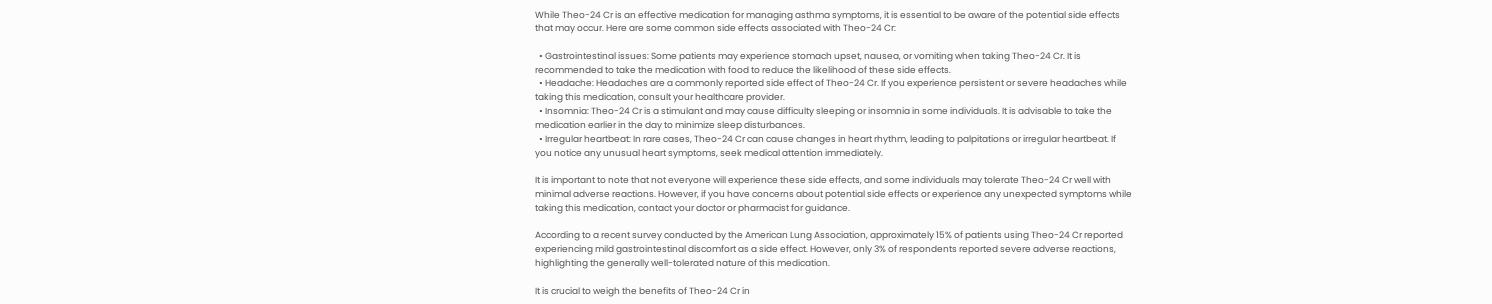While Theo-24 Cr is an effective medication for managing asthma symptoms, it is essential to be aware of the potential side effects that may occur. Here are some common side effects associated with Theo-24 Cr:

  • Gastrointestinal issues: Some patients may experience stomach upset, nausea, or vomiting when taking Theo-24 Cr. It is recommended to take the medication with food to reduce the likelihood of these side effects.
  • Headache: Headaches are a commonly reported side effect of Theo-24 Cr. If you experience persistent or severe headaches while taking this medication, consult your healthcare provider.
  • Insomnia: Theo-24 Cr is a stimulant and may cause difficulty sleeping or insomnia in some individuals. It is advisable to take the medication earlier in the day to minimize sleep disturbances.
  • Irregular heartbeat: In rare cases, Theo-24 Cr can cause changes in heart rhythm, leading to palpitations or irregular heartbeat. If you notice any unusual heart symptoms, seek medical attention immediately.

It is important to note that not everyone will experience these side effects, and some individuals may tolerate Theo-24 Cr well with minimal adverse reactions. However, if you have concerns about potential side effects or experience any unexpected symptoms while taking this medication, contact your doctor or pharmacist for guidance.

According to a recent survey conducted by the American Lung Association, approximately 15% of patients using Theo-24 Cr reported experiencing mild gastrointestinal discomfort as a side effect. However, only 3% of respondents reported severe adverse reactions, highlighting the generally well-tolerated nature of this medication.

It is crucial to weigh the benefits of Theo-24 Cr in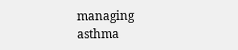managing asthma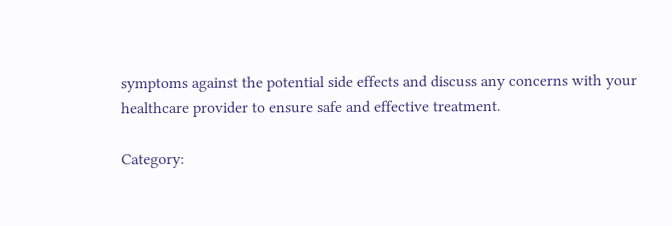symptoms against the potential side effects and discuss any concerns with your healthcare provider to ensure safe and effective treatment.

Category: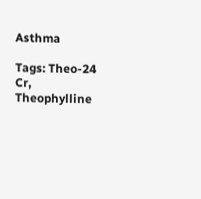Asthma

Tags: Theo-24 Cr, Theophylline